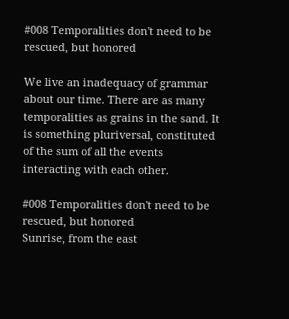#008 Temporalities don't need to be rescued, but honored

We live an inadequacy of grammar about our time. There are as many temporalities as grains in the sand. It is something pluriversal, constituted of the sum of all the events interacting with each other.

#008 Temporalities don't need to be rescued, but honored
Sunrise, from the east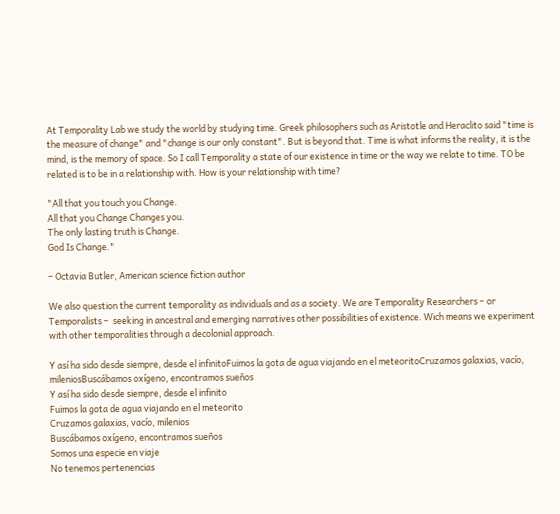At Temporality Lab we study the world by studying time. Greek philosophers such as Aristotle and Heraclito said "time is the measure of change" and "change is our only constant". But is beyond that. Time is what informs the reality, it is the mind, is the memory of space. So I call Temporality a state of our existence in time or the way we relate to time. TO be related is to be in a relationship with. How is your relationship with time?

"All that you touch you Change.
All that you Change Changes you.
The only lasting truth is Change.
God Is Change."

– Octavia Butler, American science fiction author

We also question the current temporality as individuals and as a society. We are Temporality Researchers – or Temporalists –  seeking in ancestral and emerging narratives other possibilities of existence. Wich means we experiment with other temporalities through a decolonial approach.

Y así ha sido desde siempre, desde el infinitoFuimos la gota de agua viajando en el meteoritoCruzamos galaxias, vacío, mileniosBuscábamos oxígeno, encontramos sueños
Y así ha sido desde siempre, desde el infinito
Fuimos la gota de agua viajando en el meteorito
Cruzamos galaxias, vacío, milenios
Buscábamos oxígeno, encontramos sueños
Somos una especie en viaje
No tenemos pertenencias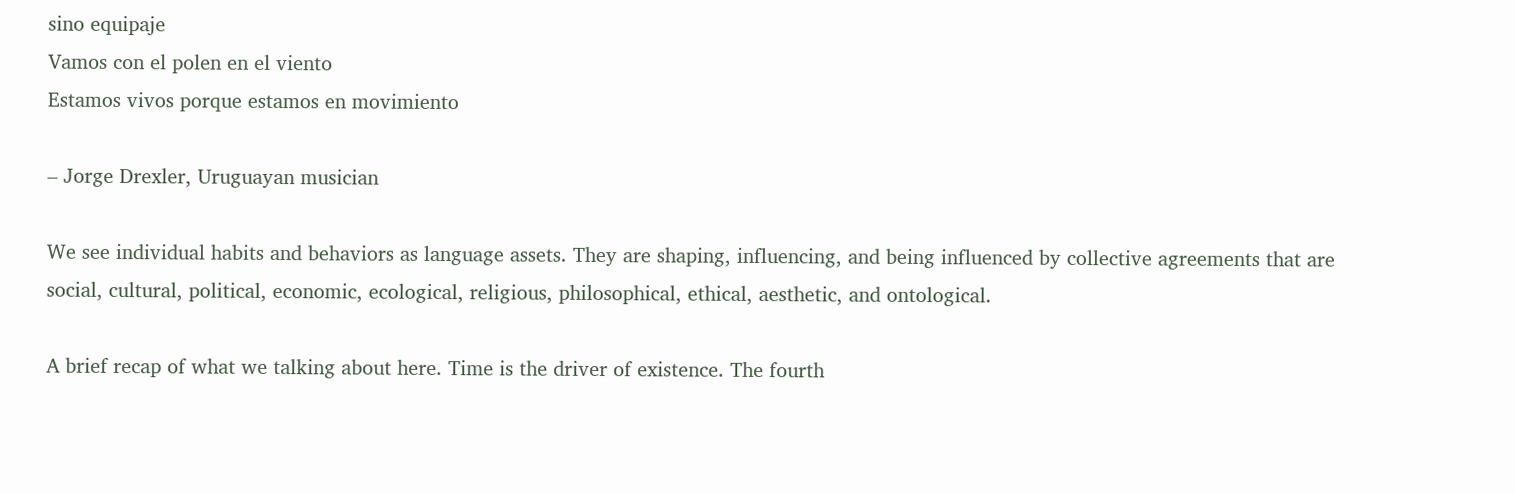sino equipaje
Vamos con el polen en el viento
Estamos vivos porque estamos en movimiento

– Jorge Drexler, Uruguayan musician

We see individual habits and behaviors as language assets. They are shaping, influencing, and being influenced by collective agreements that are social, cultural, political, economic, ecological, religious, philosophical, ethical, aesthetic, and ontological.

A brief recap of what we talking about here. Time is the driver of existence. The fourth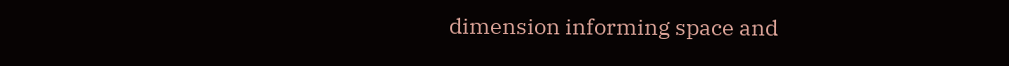dimension informing space and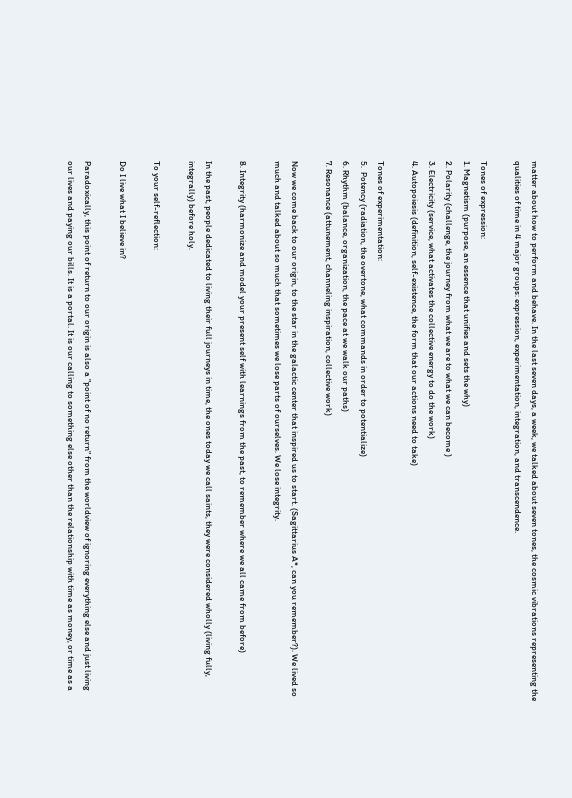matter about how to perform and behave. In the last seven days, a week, we talked about seven tones, the cosmic vibrations representing the qualities of time in 4 major groups: expression, experimentation, integration, and transcendence.

Tones of expression:
1. Magnetism (purpose, an essence that unifies and sets the why)
2. Polarity (challenge, the journey from what we are to what we can become )
3. Electricity (service, what activates the collective energy to do the work)
4. Autopoiesis (definition, self-existence, the form that our actions need to take)

Tones of experimentation:
5.  Potency (radiation, the overtone, what commands in order to potentialize)
6. Rhythm (balance, organization, the pace at we walk our paths)
7. Resonance (attunement, channeling inspiration, collective work)

Now we come back to our origin, to the star in the galactic center that inspired us to start. (Sagittarius A*, can you remember?). We lived so much and talked about so much that sometimes we lose parts of ourselves. We lose integrity.

8. Integrity (harmonize and model your present self with learnings from the past, to remember where we all came from before)

In the past, people dedicated to living their full journeys in time, the ones today we call saints, they were considered wholly (living fully, integrally) before holy.

To your self-reflection:

Do I live what I believe in?

Paradoxically, this point of return to our origin is also a "point of no return" from the worldview of ignoring everything else and just living our lives and paying our bills. It is a portal. It is our calling to something else other than the relationship with time as money, or time as a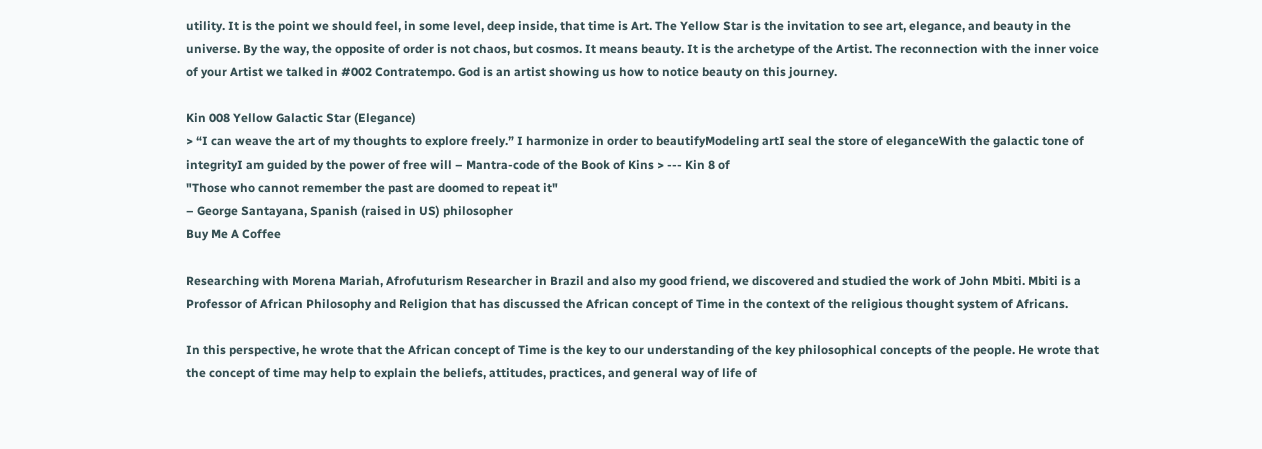utility. It is the point we should feel, in some level, deep inside, that time is Art. The Yellow Star is the invitation to see art, elegance, and beauty in the universe. By the way, the opposite of order is not chaos, but cosmos. It means beauty. It is the archetype of the Artist. The reconnection with the inner voice of your Artist we talked in #002 Contratempo. God is an artist showing us how to notice beauty on this journey.

Kin 008 Yellow Galactic Star (Elegance)
> “I can weave the art of my thoughts to explore freely.” I harmonize in order to beautifyModeling artI seal the store of eleganceWith the galactic tone of integrityI am guided by the power of free will – Mantra-code of the Book of Kins > --- Kin 8 of
"Those who cannot remember the past are doomed to repeat it"
– George Santayana, Spanish (raised in US) philosopher
Buy Me A Coffee

Researching with Morena Mariah, Afrofuturism Researcher in Brazil and also my good friend, we discovered and studied the work of John Mbiti. Mbiti is a Professor of African Philosophy and Religion that has discussed the African concept of Time in the context of the religious thought system of Africans.

In this perspective, he wrote that the African concept of Time is the key to our understanding of the key philosophical concepts of the people. He wrote that the concept of time may help to explain the beliefs, attitudes, practices, and general way of life of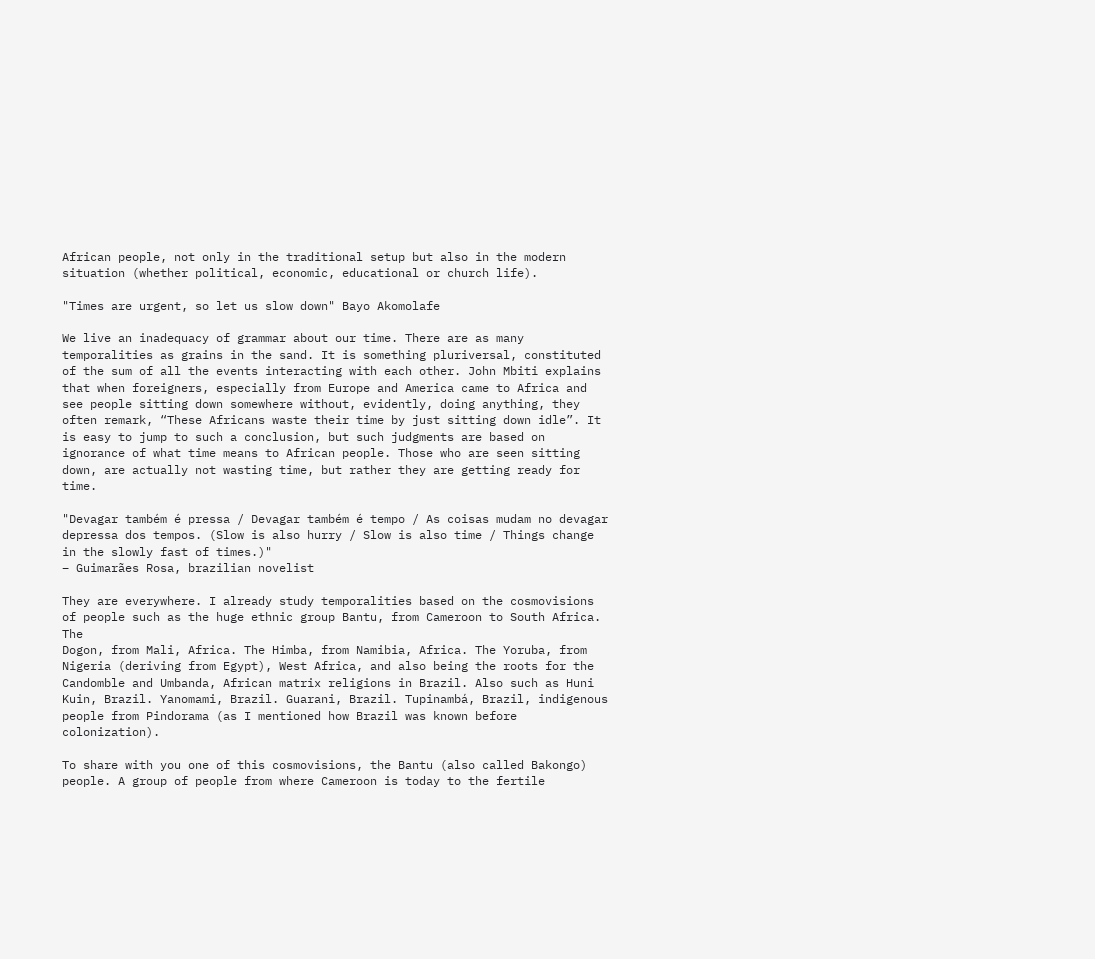African people, not only in the traditional setup but also in the modern situation (whether political, economic, educational or church life).

"Times are urgent, so let us slow down" Bayo Akomolafe

We live an inadequacy of grammar about our time. There are as many temporalities as grains in the sand. It is something pluriversal, constituted of the sum of all the events interacting with each other. John Mbiti explains that when foreigners, especially from Europe and America came to Africa and see people sitting down somewhere without, evidently, doing anything, they often remark, “These Africans waste their time by just sitting down idle”. It is easy to jump to such a conclusion, but such judgments are based on ignorance of what time means to African people. Those who are seen sitting down, are actually not wasting time, but rather they are getting ready for time.

"Devagar também é pressa / Devagar também é tempo / As coisas mudam no devagar depressa dos tempos. (Slow is also hurry / Slow is also time / Things change in the slowly fast of times.)"
– Guimarães Rosa, brazilian novelist

They are everywhere. I already study temporalities based on the cosmovisions of people such as the huge ethnic group Bantu, from Cameroon to South Africa. The
Dogon, from Mali, Africa. The Himba, from Namibia, Africa. The Yoruba, from Nigeria (deriving from Egypt), West Africa, and also being the roots for the Candomble and Umbanda, African matrix religions in Brazil. Also such as Huni Kuin, Brazil. Yanomami, Brazil. Guarani, Brazil. Tupinambá, Brazil, indigenous people from Pindorama (as I mentioned how Brazil was known before colonization).

To share with you one of this cosmovisions, the Bantu (also called Bakongo) people. A group of people from where Cameroon is today to the fertile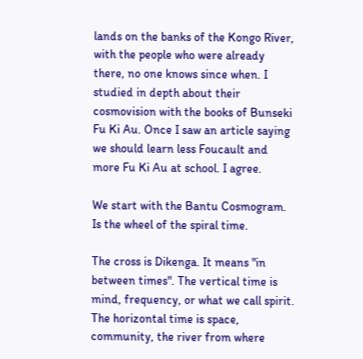lands on the banks of the Kongo River, with the people who were already there, no one knows since when. I studied in depth about their cosmovision with the books of Bunseki Fu Ki Au. Once I saw an article saying we should learn less Foucault and more Fu Ki Au at school. I agree.

We start with the Bantu Cosmogram. Is the wheel of the spiral time.

The cross is Dikenga. It means "in between times". The vertical time is mind, frequency, or what we call spirit. The horizontal time is space, community, the river from where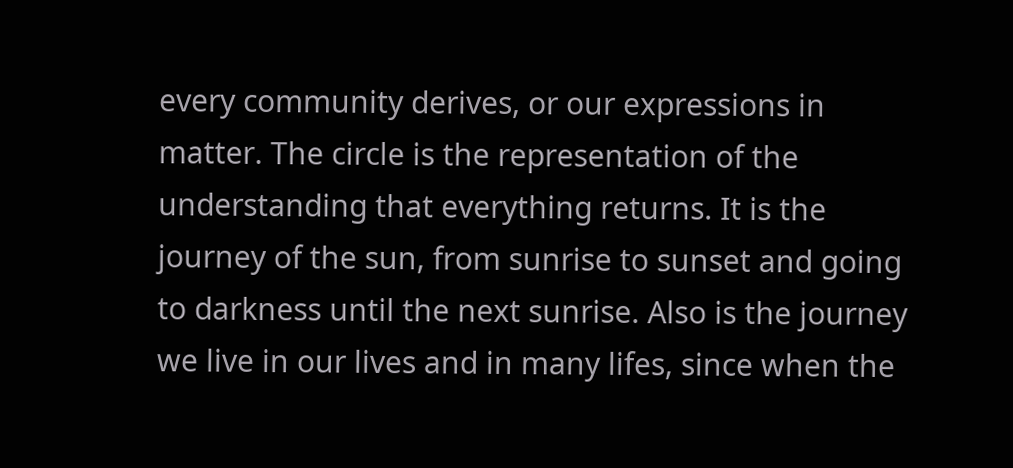every community derives, or our expressions in matter. The circle is the representation of the understanding that everything returns. It is the journey of the sun, from sunrise to sunset and going to darkness until the next sunrise. Also is the journey we live in our lives and in many lifes, since when the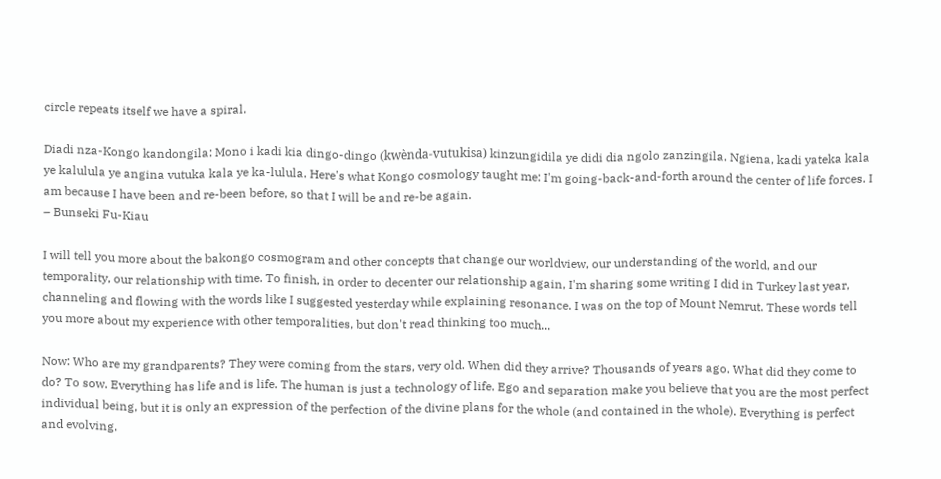circle repeats itself we have a spiral.

Diadi nza-Kongo kandongila: Mono i kadi kia dingo-dingo (kwènda-vutukisa) kinzungidila ye didi dia ngolo zanzingila. Ngiena, kadi yateka kala ye kalulula ye angina vutuka kala ye ka-lulula. Here's what Kongo cosmology taught me: I'm going-back-and-forth around the center of life forces. I am because I have been and re-been before, so that I will be and re-be again.
– Bunseki Fu-Kiau

I will tell you more about the bakongo cosmogram and other concepts that change our worldview, our understanding of the world, and our temporality, our relationship with time. To finish, in order to decenter our relationship again, I'm sharing some writing I did in Turkey last year, channeling and flowing with the words like I suggested yesterday while explaining resonance. I was on the top of Mount Nemrut. These words tell you more about my experience with other temporalities, but don't read thinking too much...

Now: Who are my grandparents? They were coming from the stars, very old. When did they arrive? Thousands of years ago. What did they come to do? To sow. Everything has life and is life. The human is just a technology of life. Ego and separation make you believe that you are the most perfect individual being, but it is only an expression of the perfection of the divine plans for the whole (and contained in the whole). Everything is perfect and evolving.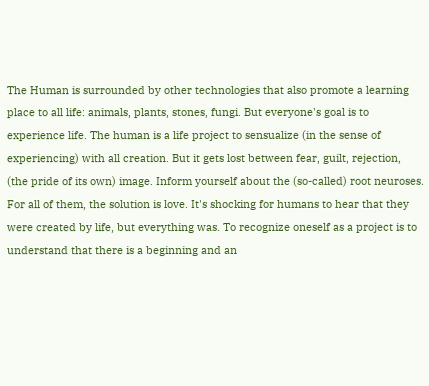The Human is surrounded by other technologies that also promote a learning place to all life: animals, plants, stones, fungi. But everyone's goal is to experience life. The human is a life project to sensualize (in the sense of experiencing) with all creation. But it gets lost between fear, guilt, rejection, (the pride of its own) image. Inform yourself about the (so-called) root neuroses. For all of them, the solution is love. It's shocking for humans to hear that they were created by life, but everything was. To recognize oneself as a project is to understand that there is a beginning and an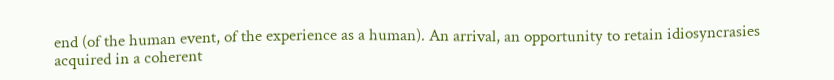end (of the human event, of the experience as a human). An arrival, an opportunity to retain idiosyncrasies acquired in a coherent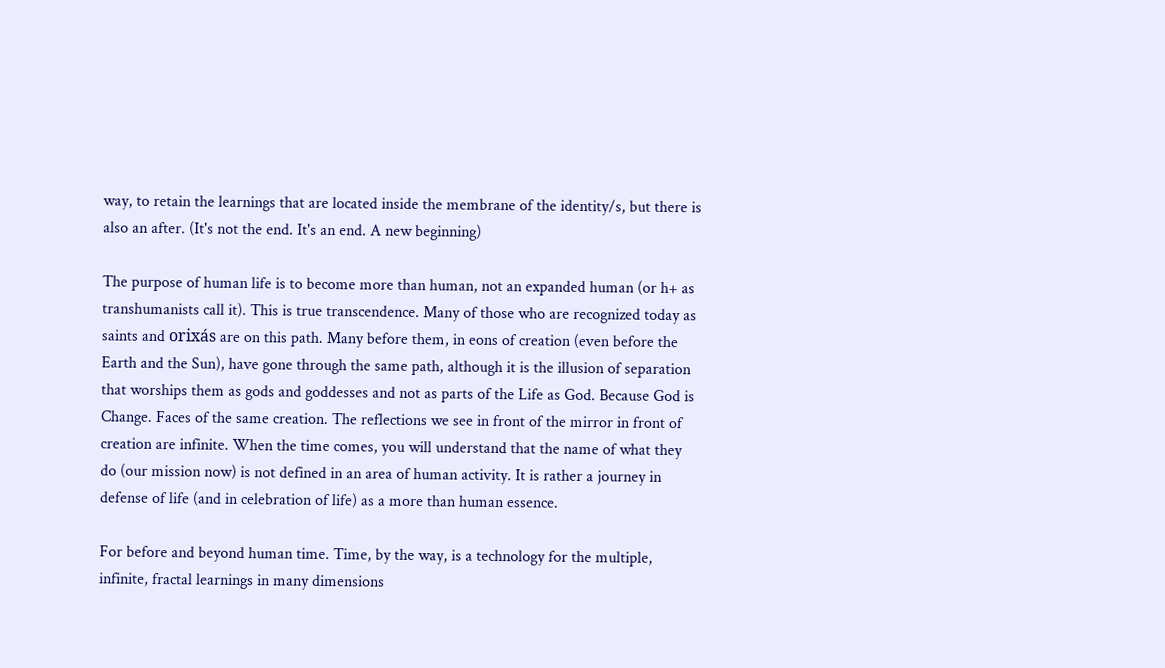way, to retain the learnings that are located inside the membrane of the identity/s, but there is also an after. (It's not the end. It's an end. A new beginning)

The purpose of human life is to become more than human, not an expanded human (or h+ as transhumanists call it). This is true transcendence. Many of those who are recognized today as saints and orixás are on this path. Many before them, in eons of creation (even before the Earth and the Sun), have gone through the same path, although it is the illusion of separation that worships them as gods and goddesses and not as parts of the Life as God. Because God is Change. Faces of the same creation. The reflections we see in front of the mirror in front of creation are infinite. When the time comes, you will understand that the name of what they do (our mission now) is not defined in an area of human activity. It is rather a journey in defense of life (and in celebration of life) as a more than human essence.

For before and beyond human time. Time, by the way, is a technology for the multiple, infinite, fractal learnings in many dimensions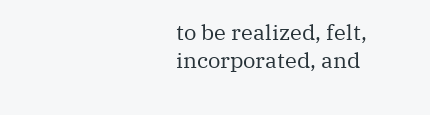to be realized, felt, incorporated, and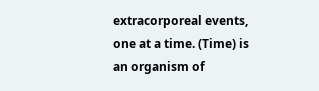extracorporeal events, one at a time. (Time) is an organism of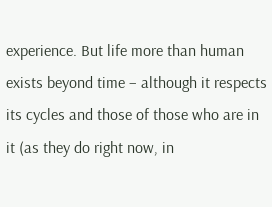experience. But life more than human exists beyond time – although it respects its cycles and those of those who are in it (as they do right now, in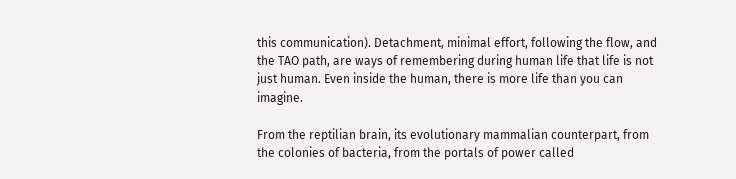this communication). Detachment, minimal effort, following the flow, and the TAO path, are ways of remembering during human life that life is not just human. Even inside the human, there is more life than you can imagine.

From the reptilian brain, its evolutionary mammalian counterpart, from the colonies of bacteria, from the portals of power called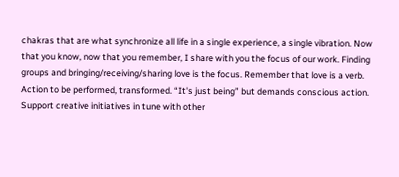chakras that are what synchronize all life in a single experience, a single vibration. Now that you know, now that you remember, I share with you the focus of our work. Finding groups and bringing/receiving/sharing love is the focus. Remember that love is a verb. Action to be performed, transformed. “It's just being” but demands conscious action. Support creative initiatives in tune with other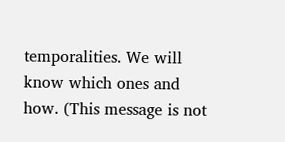temporalities. We will know which ones and how. (This message is not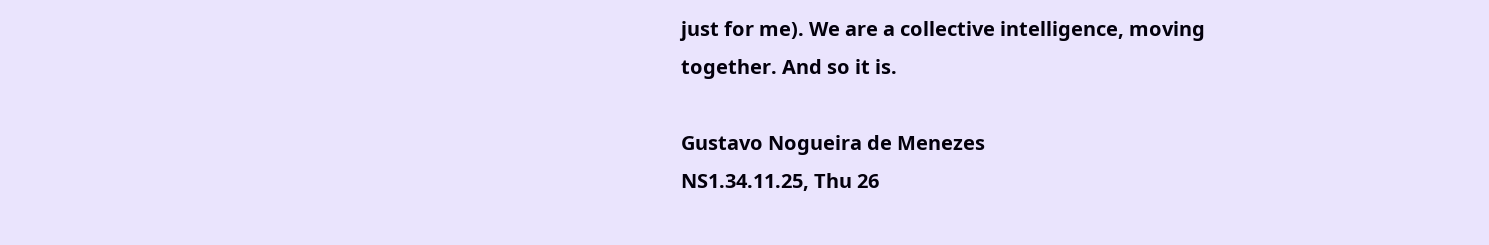just for me). We are a collective intelligence, moving together. And so it is.

Gustavo Nogueira de Menezes
NS1.34.11.25, Thu 26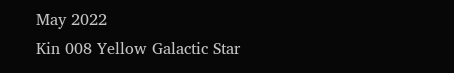May 2022
Kin 008 Yellow Galactic Star